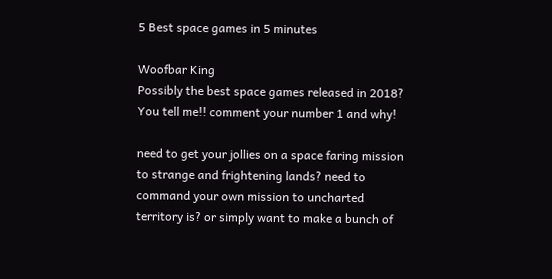5 Best space games in 5 minutes

Woofbar King
Possibly the best space games released in 2018?
You tell me!! comment your number 1 and why!

need to get your jollies on a space faring mission to strange and frightening lands? need to command your own mission to uncharted territory is? or simply want to make a bunch of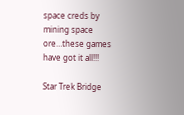space creds by mining space ore…these games have got it all!!!

Star Trek Bridge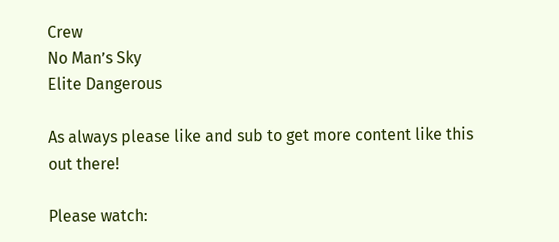Crew
No Man’s Sky
Elite Dangerous

As always please like and sub to get more content like this out there!

Please watch: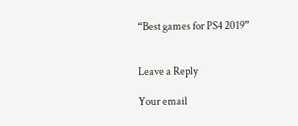“Best games for PS4 2019”


Leave a Reply

Your email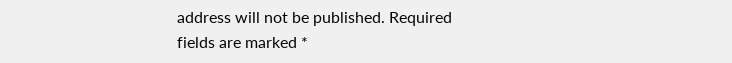address will not be published. Required fields are marked *